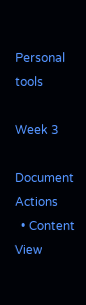Personal tools

Week 3

Document Actions
  • Content View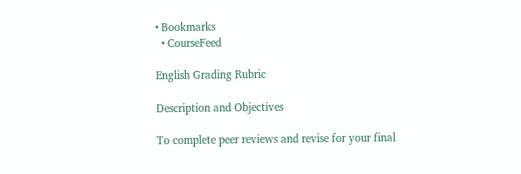• Bookmarks
  • CourseFeed

English Grading Rubric

Description and Objectives

To complete peer reviews and revise for your final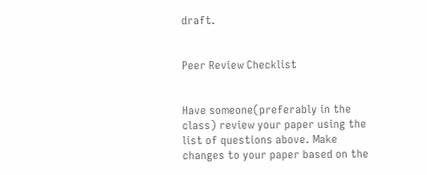draft.


Peer Review Checklist


Have someone(preferably in the class) review your paper using the list of questions above. Make changes to your paper based on the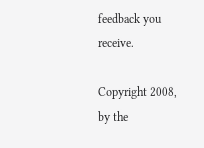feedback you receive.

Copyright 2008, by the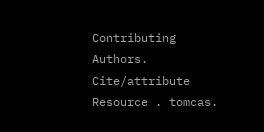Contributing Authors. Cite/attribute Resource . tomcas.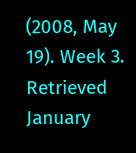(2008, May 19). Week 3. Retrieved January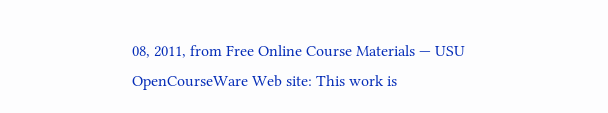08, 2011, from Free Online Course Materials — USU OpenCourseWare Web site: This work is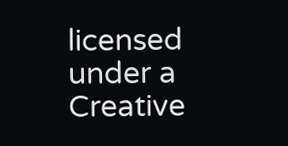licensed under a Creative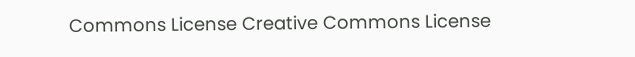Commons License Creative Commons License